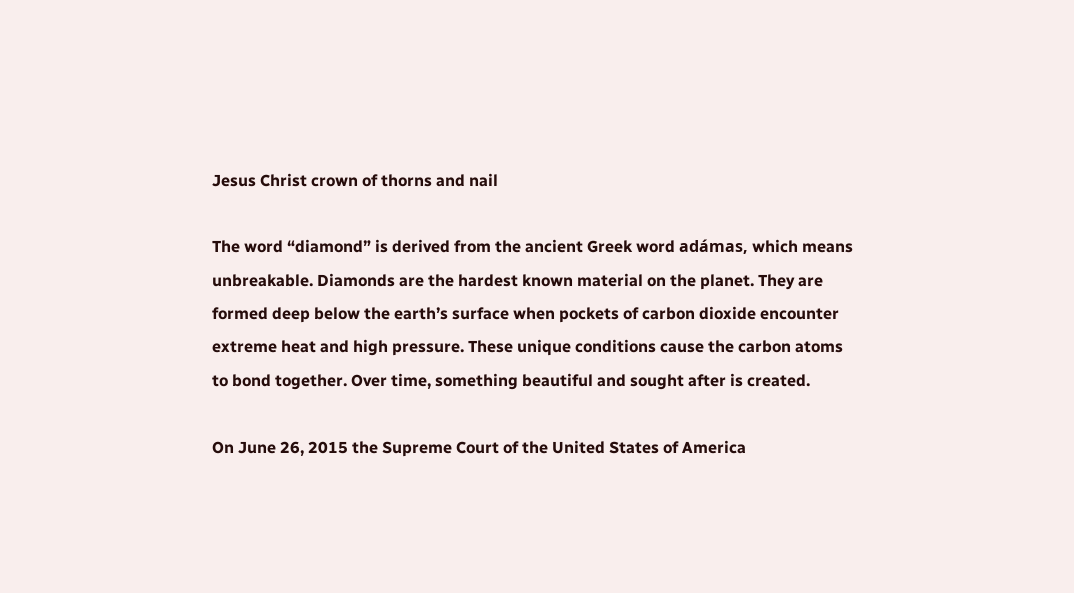Jesus Christ crown of thorns and nail

The word “diamond” is derived from the ancient Greek word adámas, which means unbreakable. Diamonds are the hardest known material on the planet. They are formed deep below the earth’s surface when pockets of carbon dioxide encounter extreme heat and high pressure. These unique conditions cause the carbon atoms to bond together. Over time, something beautiful and sought after is created.

On June 26, 2015 the Supreme Court of the United States of America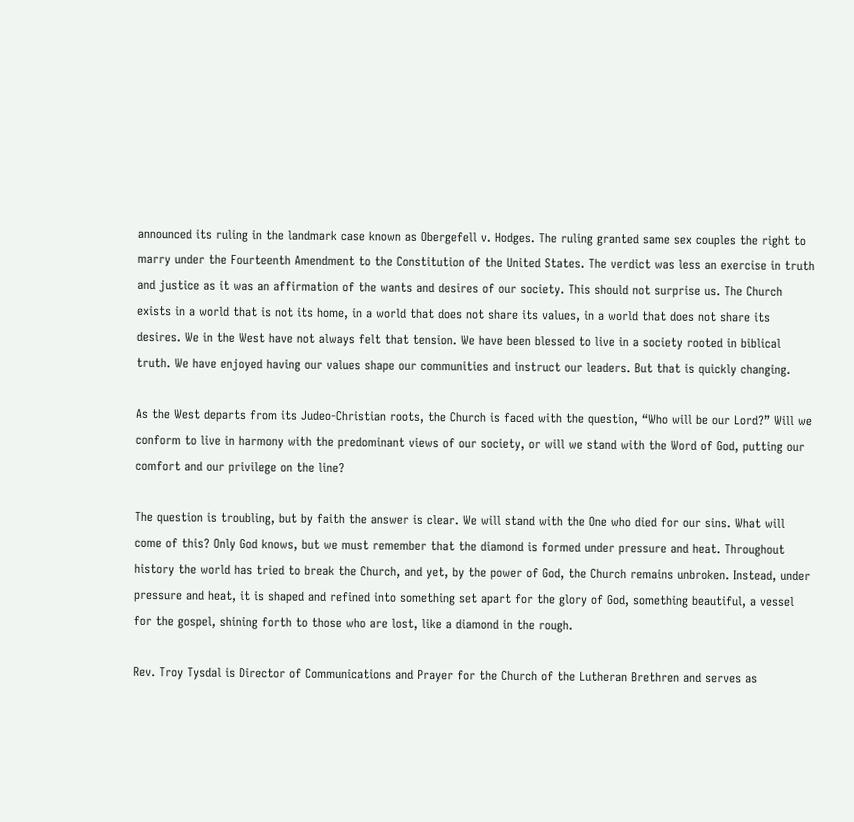announced its ruling in the landmark case known as Obergefell v. Hodges. The ruling granted same sex couples the right to marry under the Fourteenth Amendment to the Constitution of the United States. The verdict was less an exercise in truth and justice as it was an affirmation of the wants and desires of our society. This should not surprise us. The Church exists in a world that is not its home, in a world that does not share its values, in a world that does not share its desires. We in the West have not always felt that tension. We have been blessed to live in a society rooted in biblical truth. We have enjoyed having our values shape our communities and instruct our leaders. But that is quickly changing.

As the West departs from its Judeo-Christian roots, the Church is faced with the question, “Who will be our Lord?” Will we conform to live in harmony with the predominant views of our society, or will we stand with the Word of God, putting our comfort and our privilege on the line?

The question is troubling, but by faith the answer is clear. We will stand with the One who died for our sins. What will come of this? Only God knows, but we must remember that the diamond is formed under pressure and heat. Throughout history the world has tried to break the Church, and yet, by the power of God, the Church remains unbroken. Instead, under pressure and heat, it is shaped and refined into something set apart for the glory of God, something beautiful, a vessel for the gospel, shining forth to those who are lost, like a diamond in the rough.

Rev. Troy Tysdal is Director of Communications and Prayer for the Church of the Lutheran Brethren and serves as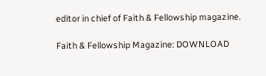editor in chief of Faith & Fellowship magazine.

Faith & Fellowship Magazine: DOWNLOAD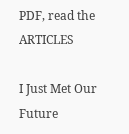PDF, read the ARTICLES

I Just Met Our Future